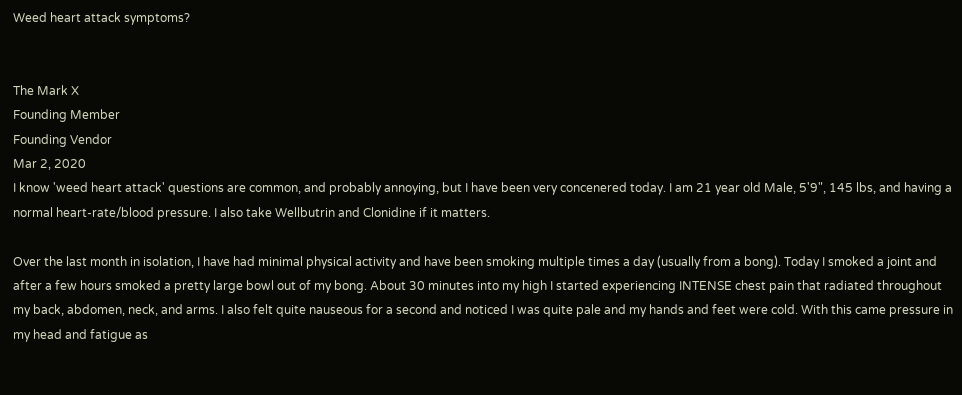Weed heart attack symptoms?


The Mark X
Founding Member
Founding Vendor
Mar 2, 2020
I know 'weed heart attack' questions are common, and probably annoying, but I have been very concenered today. I am 21 year old Male, 5'9", 145 lbs, and having a normal heart-rate/blood pressure. I also take Wellbutrin and Clonidine if it matters.

Over the last month in isolation, I have had minimal physical activity and have been smoking multiple times a day (usually from a bong). Today I smoked a joint and after a few hours smoked a pretty large bowl out of my bong. About 30 minutes into my high I started experiencing INTENSE chest pain that radiated throughout my back, abdomen, neck, and arms. I also felt quite nauseous for a second and noticed I was quite pale and my hands and feet were cold. With this came pressure in my head and fatigue as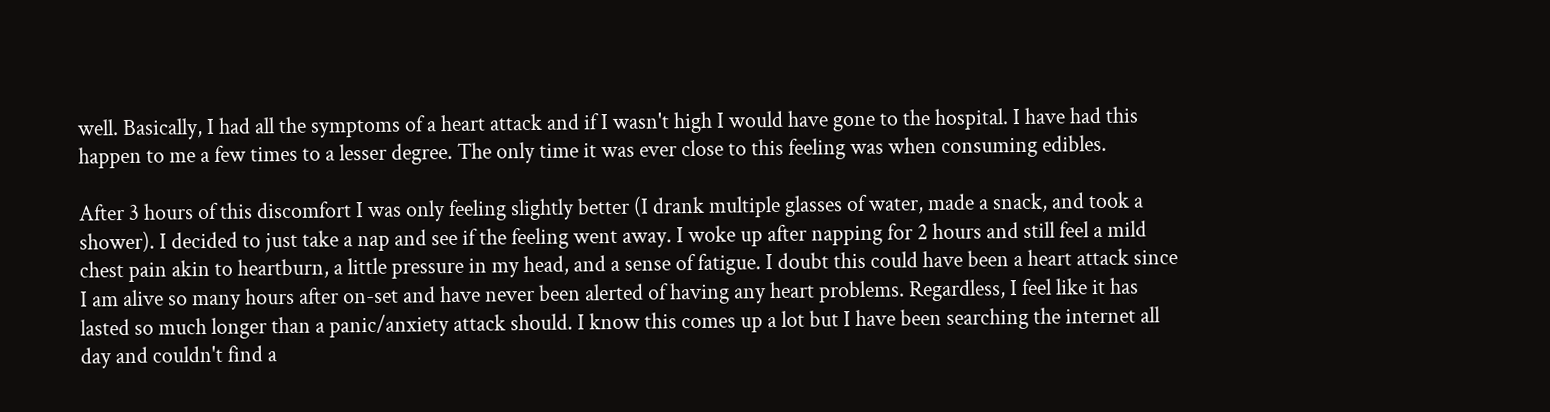well. Basically, I had all the symptoms of a heart attack and if I wasn't high I would have gone to the hospital. I have had this happen to me a few times to a lesser degree. The only time it was ever close to this feeling was when consuming edibles.

After 3 hours of this discomfort I was only feeling slightly better (I drank multiple glasses of water, made a snack, and took a shower). I decided to just take a nap and see if the feeling went away. I woke up after napping for 2 hours and still feel a mild chest pain akin to heartburn, a little pressure in my head, and a sense of fatigue. I doubt this could have been a heart attack since I am alive so many hours after on-set and have never been alerted of having any heart problems. Regardless, I feel like it has lasted so much longer than a panic/anxiety attack should. I know this comes up a lot but I have been searching the internet all day and couldn't find a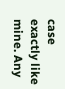case exactly like mine. Any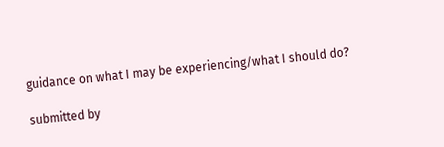guidance on what I may be experiencing/what I should do?

submitted by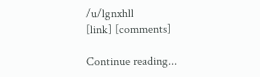/u/lgnxhll
[link] [comments]

Continue reading...